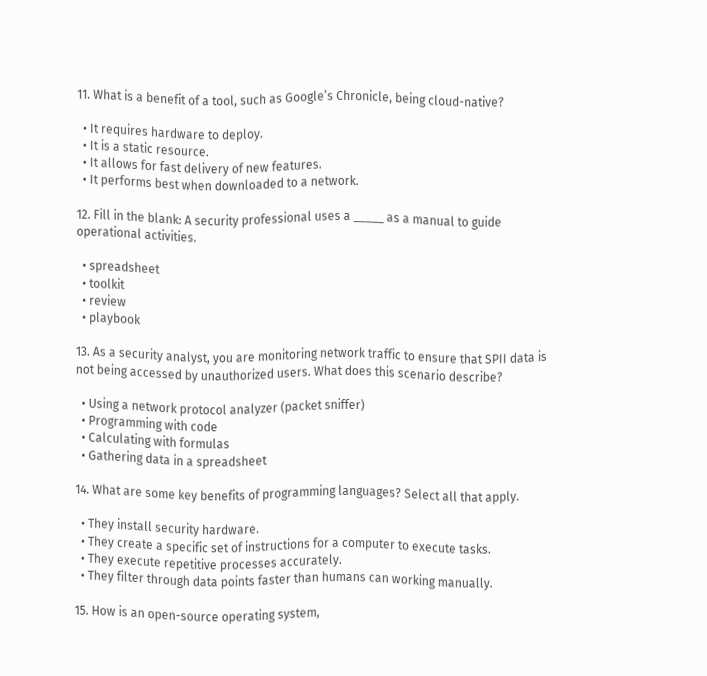11. What is a benefit of a tool, such as Google’s Chronicle, being cloud-native?

  • It requires hardware to deploy.
  • It is a static resource.
  • It allows for fast delivery of new features.
  • It performs best when downloaded to a network.

12. Fill in the blank: A security professional uses a _____ as a manual to guide operational activities.

  • spreadsheet
  • toolkit
  • review
  • playbook

13. As a security analyst, you are monitoring network traffic to ensure that SPII data is not being accessed by unauthorized users. What does this scenario describe?

  • Using a network protocol analyzer (packet sniffer)
  • Programming with code
  • Calculating with formulas
  • Gathering data in a spreadsheet

14. What are some key benefits of programming languages? Select all that apply.

  • They install security hardware.
  • They create a specific set of instructions for a computer to execute tasks.
  • They execute repetitive processes accurately.
  • They filter through data points faster than humans can working manually.

15. How is an open-source operating system,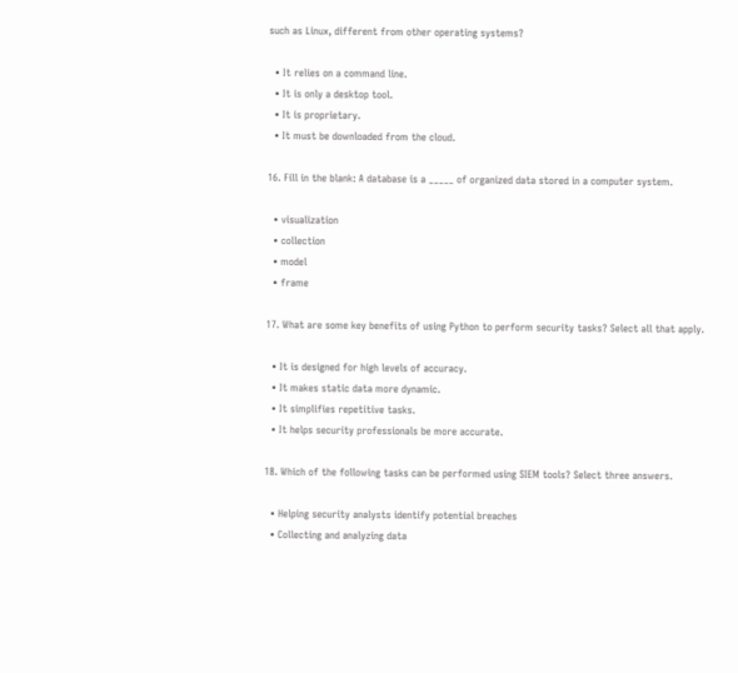such as Linux, different from other operating systems?

  • It relies on a command line.
  • It is only a desktop tool.
  • It is proprietary.
  • It must be downloaded from the cloud.

16. Fill in the blank: A database is a _____ of organized data stored in a computer system.

  • visualization
  • collection
  • model
  • frame

17. What are some key benefits of using Python to perform security tasks? Select all that apply.

  • It is designed for high levels of accuracy.
  • It makes static data more dynamic.
  • It simplifies repetitive tasks.
  • It helps security professionals be more accurate.

18. Which of the following tasks can be performed using SIEM tools? Select three answers.

  • Helping security analysts identify potential breaches
  • Collecting and analyzing data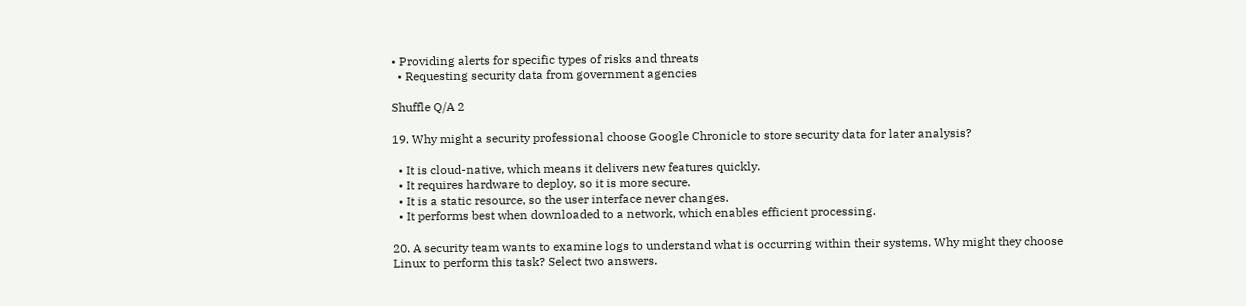• Providing alerts for specific types of risks and threats
  • Requesting security data from government agencies

Shuffle Q/A 2

19. Why might a security professional choose Google Chronicle to store security data for later analysis?

  • It is cloud-native, which means it delivers new features quickly.
  • It requires hardware to deploy, so it is more secure.
  • It is a static resource, so the user interface never changes.
  • It performs best when downloaded to a network, which enables efficient processing.

20. A security team wants to examine logs to understand what is occurring within their systems. Why might they choose Linux to perform this task? Select two answers.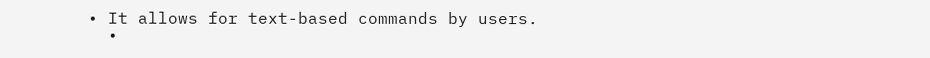• It allows for text-based commands by users.
  •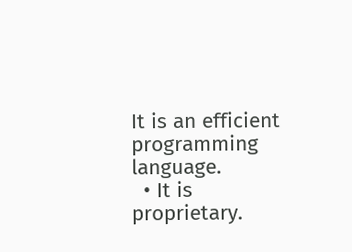It is an efficient programming language.
  • It is proprietary.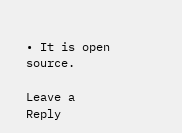• It is open source.

Leave a Reply